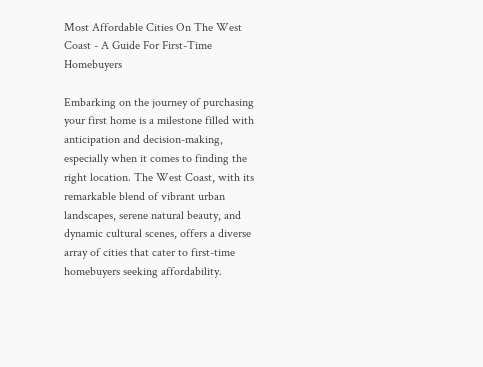Most Affordable Cities On The West Coast - A Guide For First-Time Homebuyers

Embarking on the journey of purchasing your first home is a milestone filled with anticipation and decision-making, especially when it comes to finding the right location. The West Coast, with its remarkable blend of vibrant urban landscapes, serene natural beauty, and dynamic cultural scenes, offers a diverse array of cities that cater to first-time homebuyers seeking affordability.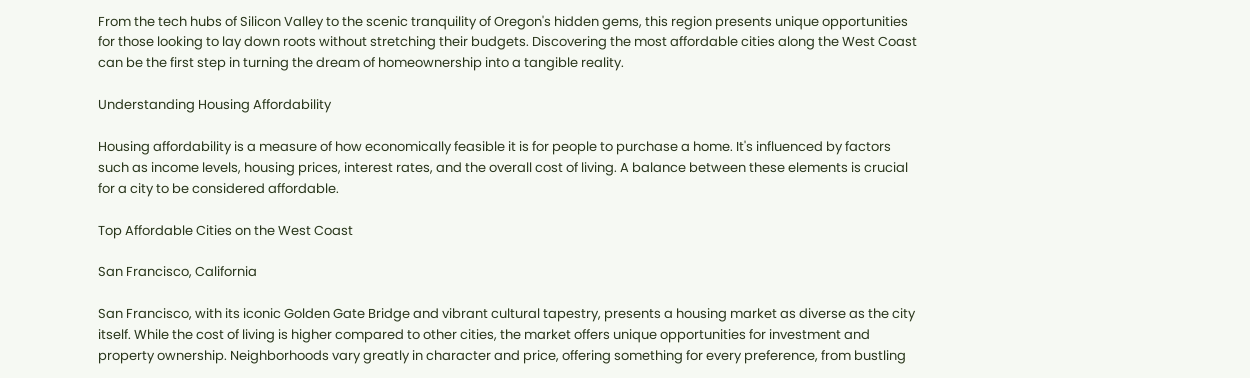From the tech hubs of Silicon Valley to the scenic tranquility of Oregon's hidden gems, this region presents unique opportunities for those looking to lay down roots without stretching their budgets. Discovering the most affordable cities along the West Coast can be the first step in turning the dream of homeownership into a tangible reality.

Understanding Housing Affordability

Housing affordability is a measure of how economically feasible it is for people to purchase a home. It's influenced by factors such as income levels, housing prices, interest rates, and the overall cost of living. A balance between these elements is crucial for a city to be considered affordable.

Top Affordable Cities on the West Coast

San Francisco, California

San Francisco, with its iconic Golden Gate Bridge and vibrant cultural tapestry, presents a housing market as diverse as the city itself. While the cost of living is higher compared to other cities, the market offers unique opportunities for investment and property ownership. Neighborhoods vary greatly in character and price, offering something for every preference, from bustling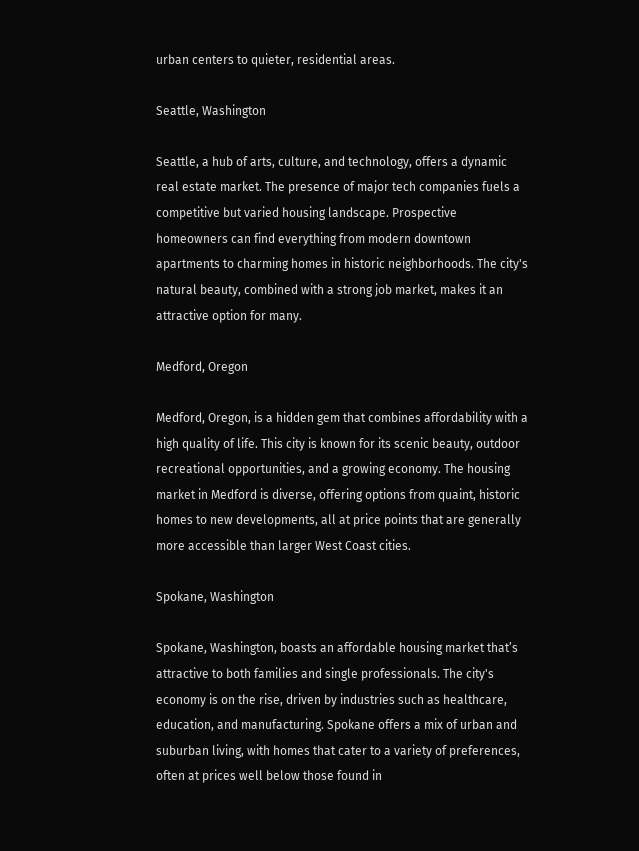urban centers to quieter, residential areas.

Seattle, Washington

Seattle, a hub of arts, culture, and technology, offers a dynamic real estate market. The presence of major tech companies fuels a competitive but varied housing landscape. Prospective homeowners can find everything from modern downtown apartments to charming homes in historic neighborhoods. The city's natural beauty, combined with a strong job market, makes it an attractive option for many.

Medford, Oregon

Medford, Oregon, is a hidden gem that combines affordability with a high quality of life. This city is known for its scenic beauty, outdoor recreational opportunities, and a growing economy. The housing market in Medford is diverse, offering options from quaint, historic homes to new developments, all at price points that are generally more accessible than larger West Coast cities.

Spokane, Washington

Spokane, Washington, boasts an affordable housing market that’s attractive to both families and single professionals. The city's economy is on the rise, driven by industries such as healthcare, education, and manufacturing. Spokane offers a mix of urban and suburban living, with homes that cater to a variety of preferences, often at prices well below those found in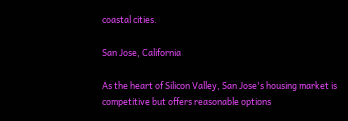coastal cities.

San Jose, California

As the heart of Silicon Valley, San Jose's housing market is competitive but offers reasonable options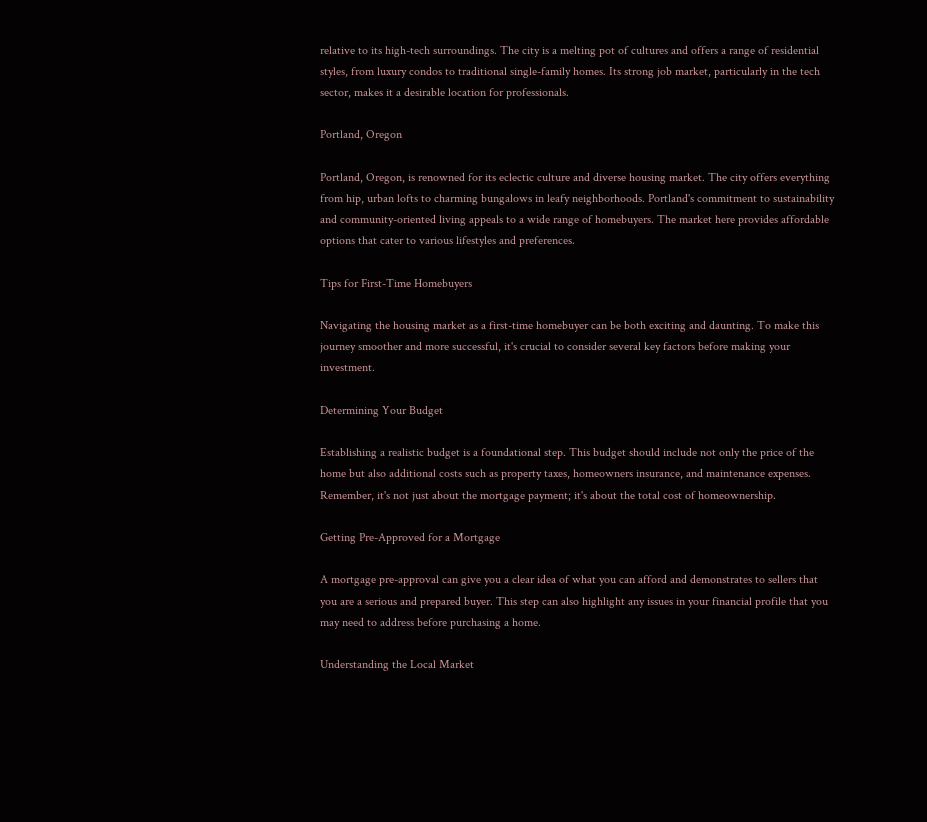relative to its high-tech surroundings. The city is a melting pot of cultures and offers a range of residential styles, from luxury condos to traditional single-family homes. Its strong job market, particularly in the tech sector, makes it a desirable location for professionals.

Portland, Oregon

Portland, Oregon, is renowned for its eclectic culture and diverse housing market. The city offers everything from hip, urban lofts to charming bungalows in leafy neighborhoods. Portland's commitment to sustainability and community-oriented living appeals to a wide range of homebuyers. The market here provides affordable options that cater to various lifestyles and preferences.

Tips for First-Time Homebuyers

Navigating the housing market as a first-time homebuyer can be both exciting and daunting. To make this journey smoother and more successful, it's crucial to consider several key factors before making your investment.

Determining Your Budget

Establishing a realistic budget is a foundational step. This budget should include not only the price of the home but also additional costs such as property taxes, homeowners insurance, and maintenance expenses. Remember, it's not just about the mortgage payment; it's about the total cost of homeownership.

Getting Pre-Approved for a Mortgage

A mortgage pre-approval can give you a clear idea of what you can afford and demonstrates to sellers that you are a serious and prepared buyer. This step can also highlight any issues in your financial profile that you may need to address before purchasing a home.

Understanding the Local Market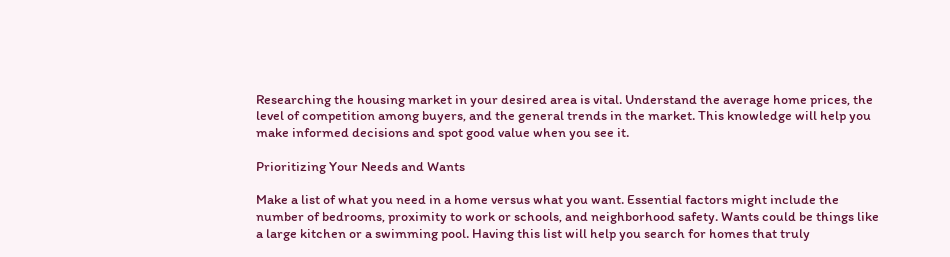Researching the housing market in your desired area is vital. Understand the average home prices, the level of competition among buyers, and the general trends in the market. This knowledge will help you make informed decisions and spot good value when you see it.

Prioritizing Your Needs and Wants

Make a list of what you need in a home versus what you want. Essential factors might include the number of bedrooms, proximity to work or schools, and neighborhood safety. Wants could be things like a large kitchen or a swimming pool. Having this list will help you search for homes that truly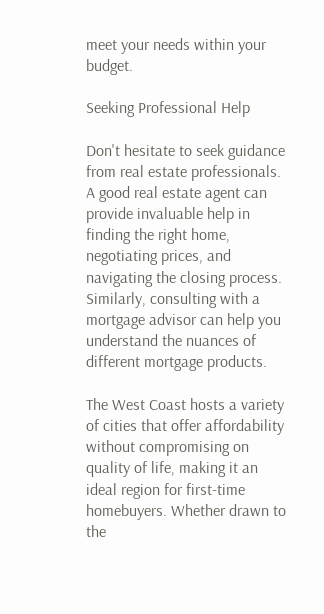meet your needs within your budget.

Seeking Professional Help

Don't hesitate to seek guidance from real estate professionals. A good real estate agent can provide invaluable help in finding the right home, negotiating prices, and navigating the closing process. Similarly, consulting with a mortgage advisor can help you understand the nuances of different mortgage products.

The West Coast hosts a variety of cities that offer affordability without compromising on quality of life, making it an ideal region for first-time homebuyers. Whether drawn to the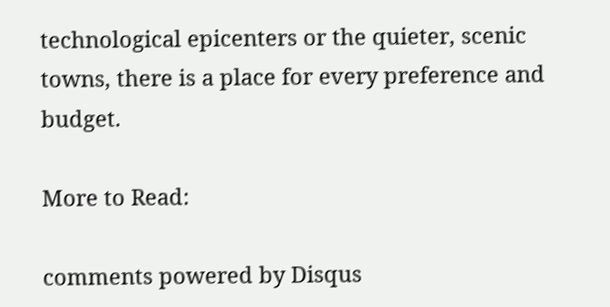technological epicenters or the quieter, scenic towns, there is a place for every preference and budget.

More to Read:

comments powered by Disqus